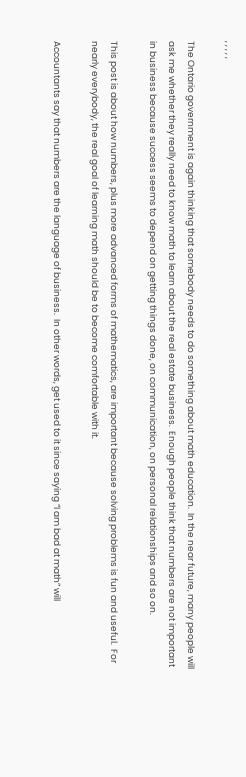, , , , ,

The Ontario government is again thinking that somebody needs to do something about math education.  In the near future, many people will ask me whether they really need to know math to learn about the real estate business.  Enough people think that numbers are not important in business because success seems to depend on getting things done, on communication, on personal relationships and so on.

This post is about how numbers, plus more advanced forms of mathematics, are important because solving problems is fun and useful.  For nearly everybody, the real goal of learning math should be to become comfortable with it.

Accountants say that numbers are the language of business.  In other words, get used to it since saying “I am bad at math” will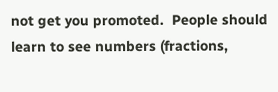not get you promoted.  People should learn to see numbers (fractions,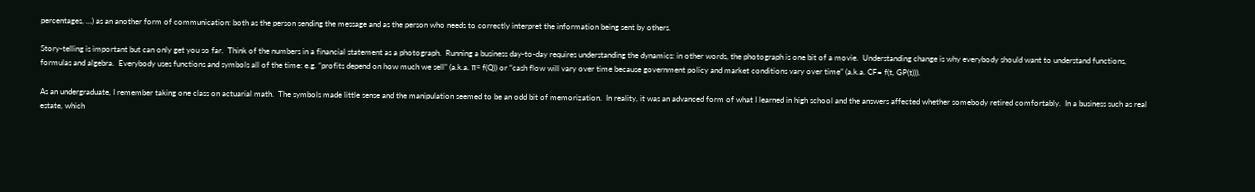percentages, …) as an another form of communication: both as the person sending the message and as the person who needs to correctly interpret the information being sent by others.

Story-telling is important but can only get you so far.  Think of the numbers in a financial statement as a photograph.  Running a business day-to-day requires understanding the dynamics: in other words, the photograph is one bit of a movie.  Understanding change is why everybody should want to understand functions, formulas and algebra.  Everybody uses functions and symbols all of the time: e.g. “profits depend on how much we sell” (a.k.a. π= f(Q)) or “cash flow will vary over time because government policy and market conditions vary over time” (a.k.a. CF= f(t, GP(t))).

As an undergraduate, I remember taking one class on actuarial math.  The symbols made little sense and the manipulation seemed to be an odd bit of memorization.  In reality, it was an advanced form of what I learned in high school and the answers affected whether somebody retired comfortably.  In a business such as real estate, which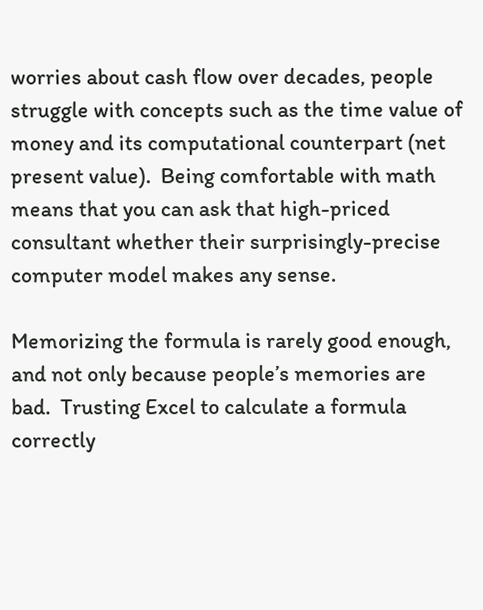worries about cash flow over decades, people struggle with concepts such as the time value of money and its computational counterpart (net present value).  Being comfortable with math means that you can ask that high-priced consultant whether their surprisingly-precise computer model makes any sense.

Memorizing the formula is rarely good enough, and not only because people’s memories are bad.  Trusting Excel to calculate a formula correctly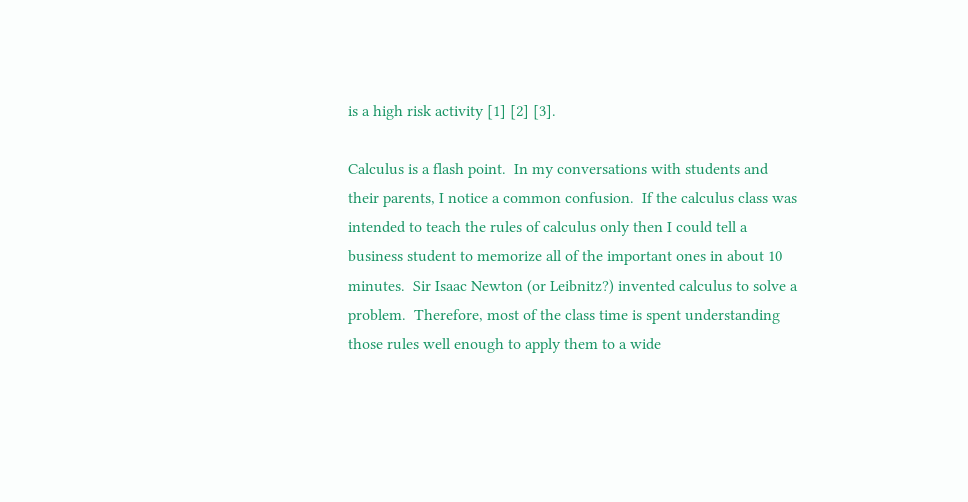is a high risk activity [1] [2] [3].

Calculus is a flash point.  In my conversations with students and their parents, I notice a common confusion.  If the calculus class was intended to teach the rules of calculus only then I could tell a business student to memorize all of the important ones in about 10 minutes.  Sir Isaac Newton (or Leibnitz?) invented calculus to solve a problem.  Therefore, most of the class time is spent understanding those rules well enough to apply them to a wide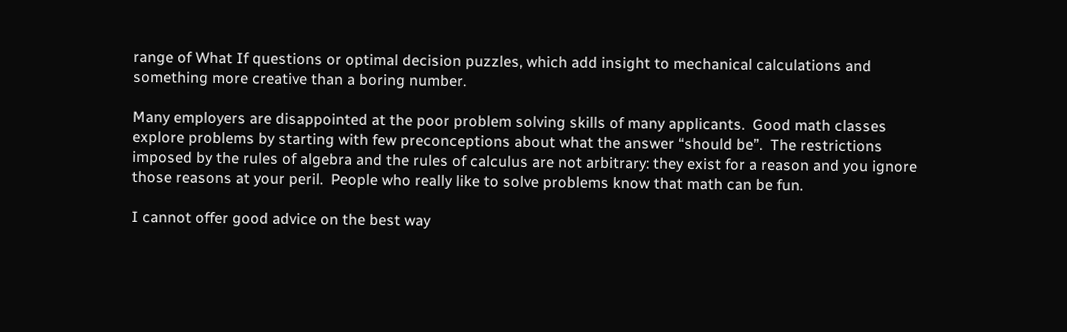range of What If questions or optimal decision puzzles, which add insight to mechanical calculations and something more creative than a boring number.

Many employers are disappointed at the poor problem solving skills of many applicants.  Good math classes explore problems by starting with few preconceptions about what the answer “should be”.  The restrictions imposed by the rules of algebra and the rules of calculus are not arbitrary: they exist for a reason and you ignore those reasons at your peril.  People who really like to solve problems know that math can be fun.

I cannot offer good advice on the best way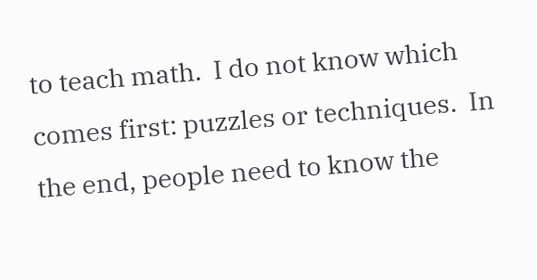to teach math.  I do not know which comes first: puzzles or techniques.  In the end, people need to know the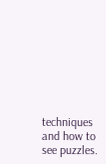techniques and how to see puzzles.